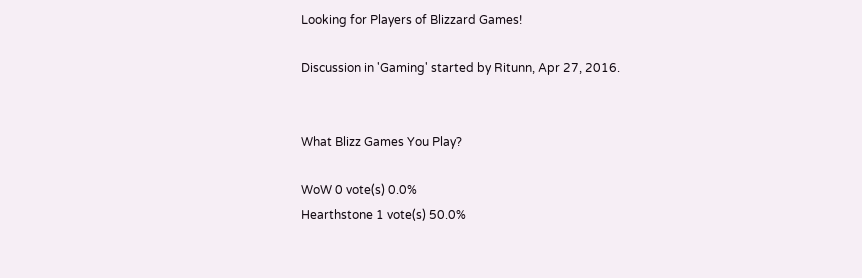Looking for Players of Blizzard Games!

Discussion in 'Gaming' started by Ritunn, Apr 27, 2016.


What Blizz Games You Play?

WoW 0 vote(s) 0.0%
Hearthstone 1 vote(s) 50.0%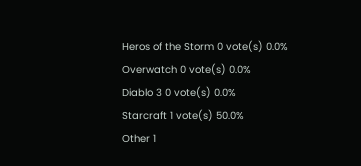Heros of the Storm 0 vote(s) 0.0%
Overwatch 0 vote(s) 0.0%
Diablo 3 0 vote(s) 0.0%
Starcraft 1 vote(s) 50.0%
Other 1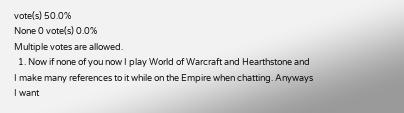vote(s) 50.0%
None 0 vote(s) 0.0%
Multiple votes are allowed.
  1. Now if none of you now I play World of Warcraft and Hearthstone and I make many references to it while on the Empire when chatting. Anyways I want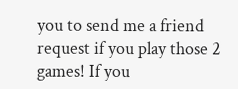you to send me a friend request if you play those 2 games! If you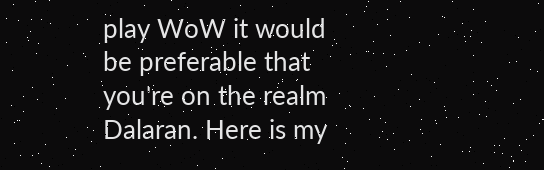play WoW it would be preferable that you're on the realm Dalaran. Here is my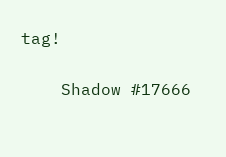tag!

    Shadow #17666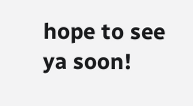hope to see ya soon!